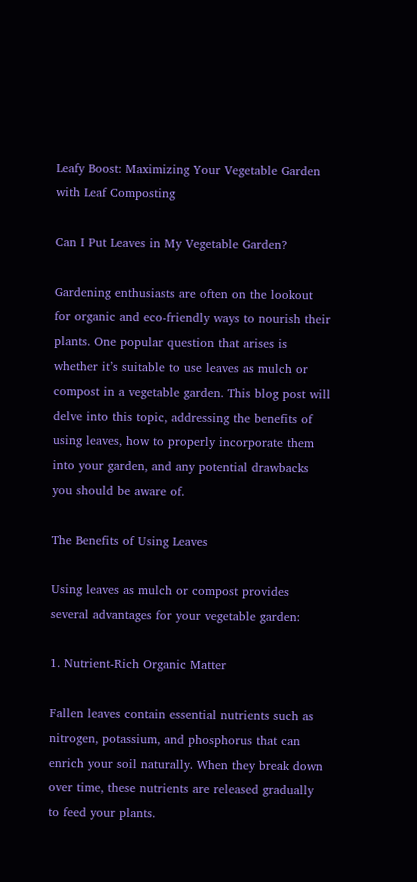Leafy Boost: Maximizing Your Vegetable Garden with Leaf Composting

Can I Put Leaves in My Vegetable Garden?

Gardening enthusiasts are often on the lookout for organic and eco-friendly ways to nourish their plants. One popular question that arises is whether it’s suitable to use leaves as mulch or compost in a vegetable garden. This blog post will delve into this topic, addressing the benefits of using leaves, how to properly incorporate them into your garden, and any potential drawbacks you should be aware of.

The Benefits of Using Leaves

Using leaves as mulch or compost provides several advantages for your vegetable garden:

1. Nutrient-Rich Organic Matter

Fallen leaves contain essential nutrients such as nitrogen, potassium, and phosphorus that can enrich your soil naturally. When they break down over time, these nutrients are released gradually to feed your plants.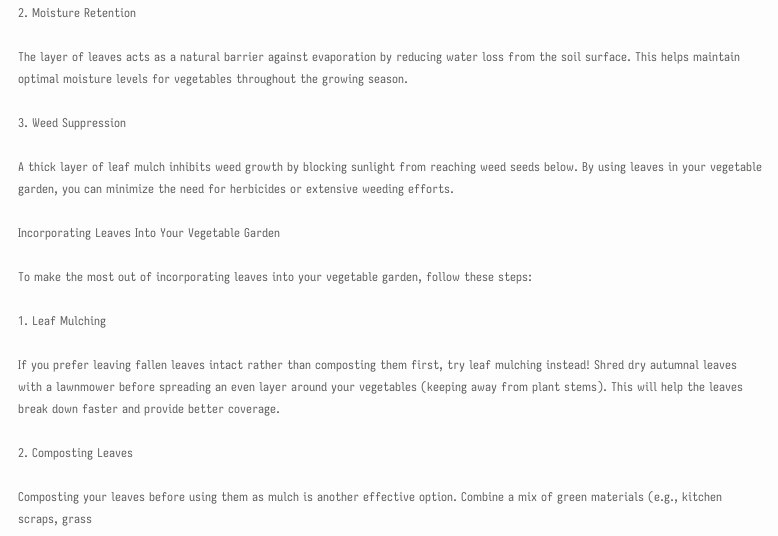2. Moisture Retention

The layer of leaves acts as a natural barrier against evaporation by reducing water loss from the soil surface. This helps maintain optimal moisture levels for vegetables throughout the growing season.

3. Weed Suppression

A thick layer of leaf mulch inhibits weed growth by blocking sunlight from reaching weed seeds below. By using leaves in your vegetable garden, you can minimize the need for herbicides or extensive weeding efforts.

Incorporating Leaves Into Your Vegetable Garden

To make the most out of incorporating leaves into your vegetable garden, follow these steps:

1. Leaf Mulching

If you prefer leaving fallen leaves intact rather than composting them first, try leaf mulching instead! Shred dry autumnal leaves with a lawnmower before spreading an even layer around your vegetables (keeping away from plant stems). This will help the leaves break down faster and provide better coverage.

2. Composting Leaves

Composting your leaves before using them as mulch is another effective option. Combine a mix of green materials (e.g., kitchen scraps, grass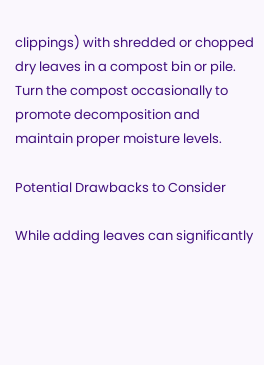clippings) with shredded or chopped dry leaves in a compost bin or pile. Turn the compost occasionally to promote decomposition and maintain proper moisture levels.

Potential Drawbacks to Consider

While adding leaves can significantly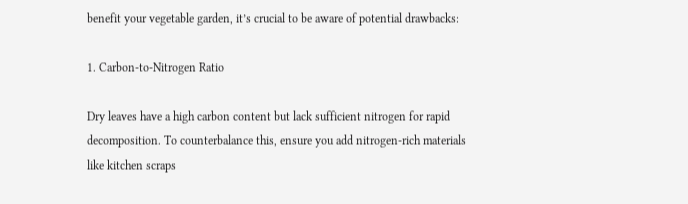benefit your vegetable garden, it’s crucial to be aware of potential drawbacks:

1. Carbon-to-Nitrogen Ratio

Dry leaves have a high carbon content but lack sufficient nitrogen for rapid decomposition. To counterbalance this, ensure you add nitrogen-rich materials like kitchen scraps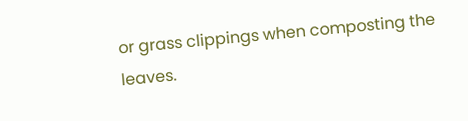or grass clippings when composting the leaves.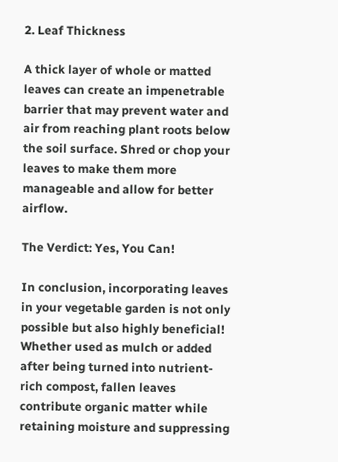2. Leaf Thickness

A thick layer of whole or matted leaves can create an impenetrable barrier that may prevent water and air from reaching plant roots below the soil surface. Shred or chop your leaves to make them more manageable and allow for better airflow.

The Verdict: Yes, You Can!

In conclusion, incorporating leaves in your vegetable garden is not only possible but also highly beneficial! Whether used as mulch or added after being turned into nutrient-rich compost, fallen leaves contribute organic matter while retaining moisture and suppressing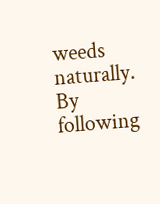weeds naturally. By following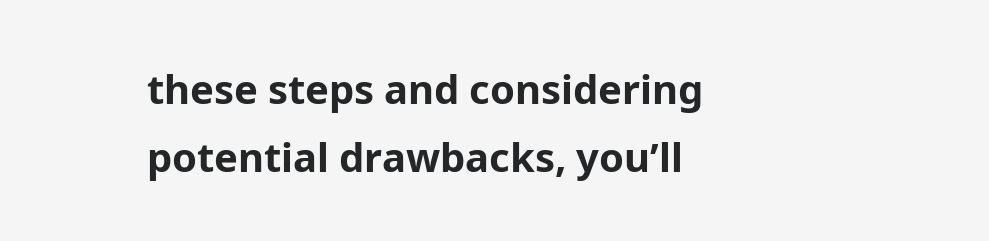these steps and considering potential drawbacks, you’ll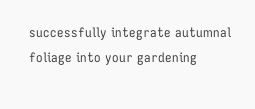successfully integrate autumnal foliage into your gardening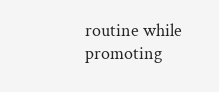routine while promoting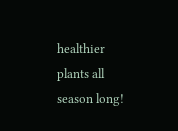healthier plants all season long!